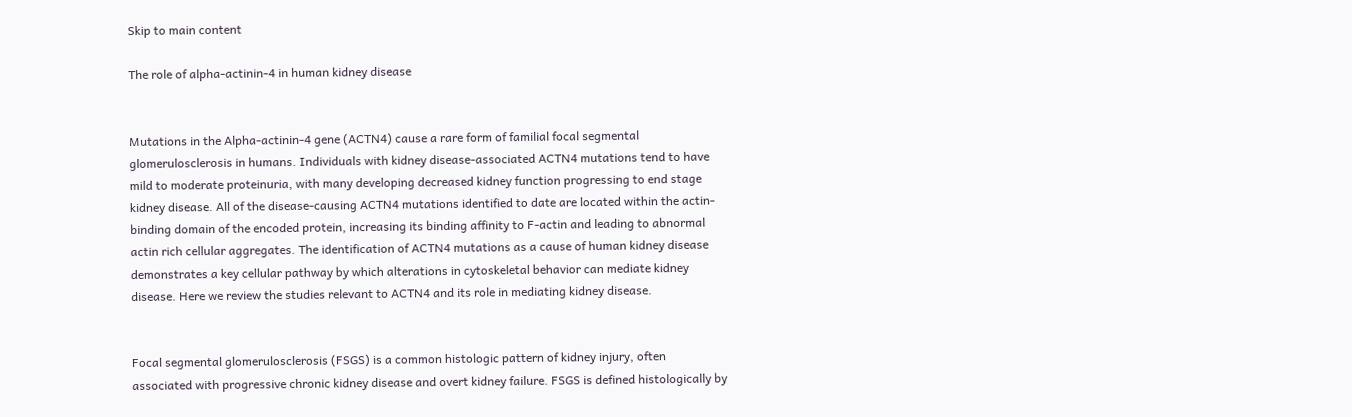Skip to main content

The role of alpha-actinin-4 in human kidney disease


Mutations in the Alpha-actinin-4 gene (ACTN4) cause a rare form of familial focal segmental glomerulosclerosis in humans. Individuals with kidney disease-associated ACTN4 mutations tend to have mild to moderate proteinuria, with many developing decreased kidney function progressing to end stage kidney disease. All of the disease-causing ACTN4 mutations identified to date are located within the actin-binding domain of the encoded protein, increasing its binding affinity to F-actin and leading to abnormal actin rich cellular aggregates. The identification of ACTN4 mutations as a cause of human kidney disease demonstrates a key cellular pathway by which alterations in cytoskeletal behavior can mediate kidney disease. Here we review the studies relevant to ACTN4 and its role in mediating kidney disease.


Focal segmental glomerulosclerosis (FSGS) is a common histologic pattern of kidney injury, often associated with progressive chronic kidney disease and overt kidney failure. FSGS is defined histologically by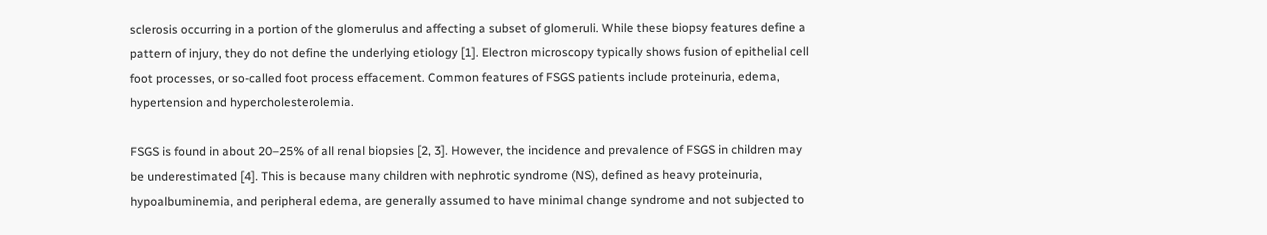sclerosis occurring in a portion of the glomerulus and affecting a subset of glomeruli. While these biopsy features define a pattern of injury, they do not define the underlying etiology [1]. Electron microscopy typically shows fusion of epithelial cell foot processes, or so-called foot process effacement. Common features of FSGS patients include proteinuria, edema, hypertension and hypercholesterolemia.

FSGS is found in about 20–25% of all renal biopsies [2, 3]. However, the incidence and prevalence of FSGS in children may be underestimated [4]. This is because many children with nephrotic syndrome (NS), defined as heavy proteinuria, hypoalbuminemia, and peripheral edema, are generally assumed to have minimal change syndrome and not subjected to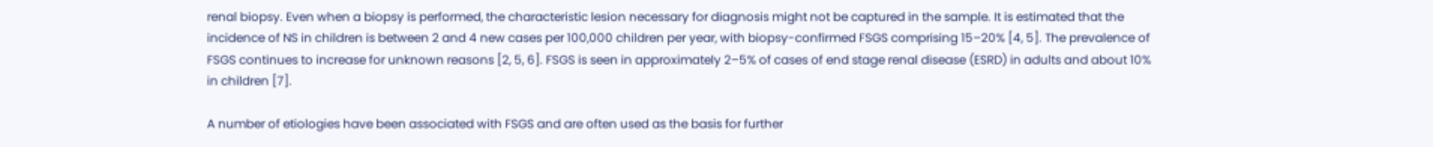renal biopsy. Even when a biopsy is performed, the characteristic lesion necessary for diagnosis might not be captured in the sample. It is estimated that the incidence of NS in children is between 2 and 4 new cases per 100,000 children per year, with biopsy-confirmed FSGS comprising 15–20% [4, 5]. The prevalence of FSGS continues to increase for unknown reasons [2, 5, 6]. FSGS is seen in approximately 2–5% of cases of end stage renal disease (ESRD) in adults and about 10% in children [7].

A number of etiologies have been associated with FSGS and are often used as the basis for further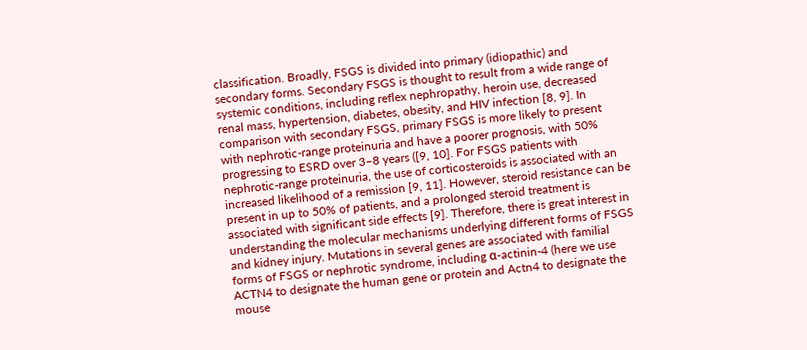classification. Broadly, FSGS is divided into primary (idiopathic) and secondary forms. Secondary FSGS is thought to result from a wide range of systemic conditions, including reflex nephropathy, heroin use, decreased renal mass, hypertension, diabetes, obesity, and HIV infection [8, 9]. In comparison with secondary FSGS, primary FSGS is more likely to present with nephrotic-range proteinuria and have a poorer prognosis, with 50% progressing to ESRD over 3–8 years ([9, 10]. For FSGS patients with nephrotic-range proteinuria, the use of corticosteroids is associated with an increased likelihood of a remission [9, 11]. However, steroid resistance can be present in up to 50% of patients, and a prolonged steroid treatment is associated with significant side effects [9]. Therefore, there is great interest in understanding the molecular mechanisms underlying different forms of FSGS and kidney injury. Mutations in several genes are associated with familial forms of FSGS or nephrotic syndrome, including α-actinin-4 (here we use ACTN4 to designate the human gene or protein and Actn4 to designate the mouse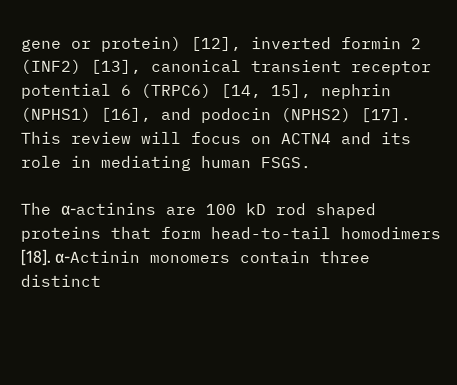gene or protein) [12], inverted formin 2 (INF2) [13], canonical transient receptor potential 6 (TRPC6) [14, 15], nephrin (NPHS1) [16], and podocin (NPHS2) [17]. This review will focus on ACTN4 and its role in mediating human FSGS.

The α-actinins are 100 kD rod shaped proteins that form head-to-tail homodimers [18]. α-Actinin monomers contain three distinct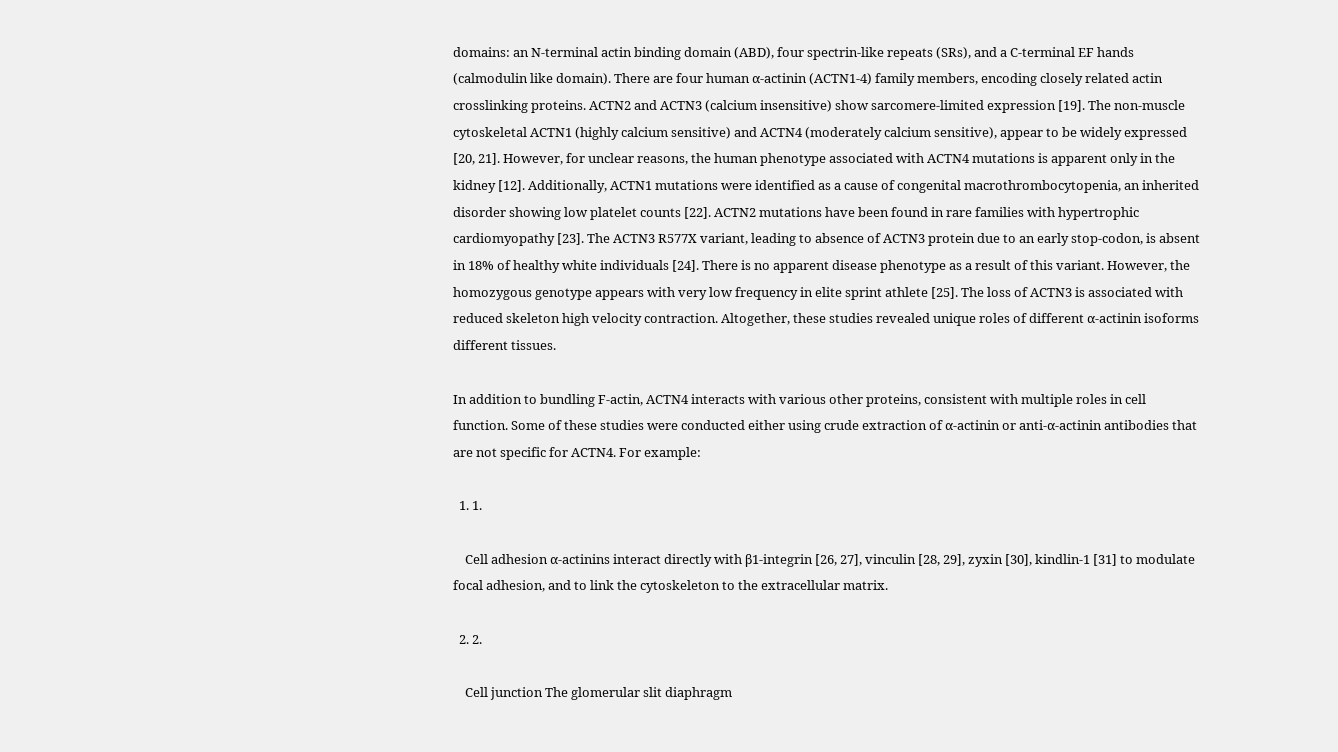domains: an N-terminal actin binding domain (ABD), four spectrin-like repeats (SRs), and a C-terminal EF hands (calmodulin like domain). There are four human α-actinin (ACTN1-4) family members, encoding closely related actin crosslinking proteins. ACTN2 and ACTN3 (calcium insensitive) show sarcomere-limited expression [19]. The non-muscle cytoskeletal ACTN1 (highly calcium sensitive) and ACTN4 (moderately calcium sensitive), appear to be widely expressed [20, 21]. However, for unclear reasons, the human phenotype associated with ACTN4 mutations is apparent only in the kidney [12]. Additionally, ACTN1 mutations were identified as a cause of congenital macrothrombocytopenia, an inherited disorder showing low platelet counts [22]. ACTN2 mutations have been found in rare families with hypertrophic cardiomyopathy [23]. The ACTN3 R577X variant, leading to absence of ACTN3 protein due to an early stop-codon, is absent in 18% of healthy white individuals [24]. There is no apparent disease phenotype as a result of this variant. However, the homozygous genotype appears with very low frequency in elite sprint athlete [25]. The loss of ACTN3 is associated with reduced skeleton high velocity contraction. Altogether, these studies revealed unique roles of different α-actinin isoforms different tissues.

In addition to bundling F-actin, ACTN4 interacts with various other proteins, consistent with multiple roles in cell function. Some of these studies were conducted either using crude extraction of α-actinin or anti-α-actinin antibodies that are not specific for ACTN4. For example:

  1. 1.

    Cell adhesion α-actinins interact directly with β1-integrin [26, 27], vinculin [28, 29], zyxin [30], kindlin-1 [31] to modulate focal adhesion, and to link the cytoskeleton to the extracellular matrix.

  2. 2.

    Cell junction The glomerular slit diaphragm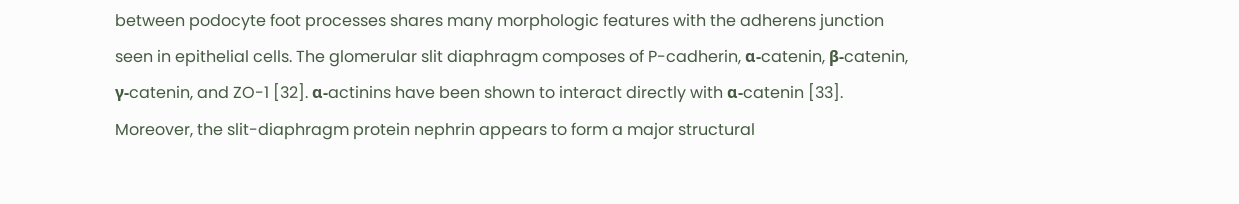between podocyte foot processes shares many morphologic features with the adherens junction seen in epithelial cells. The glomerular slit diaphragm composes of P-cadherin, α-catenin, β-catenin, γ-catenin, and ZO-1 [32]. α-actinins have been shown to interact directly with α-catenin [33]. Moreover, the slit-diaphragm protein nephrin appears to form a major structural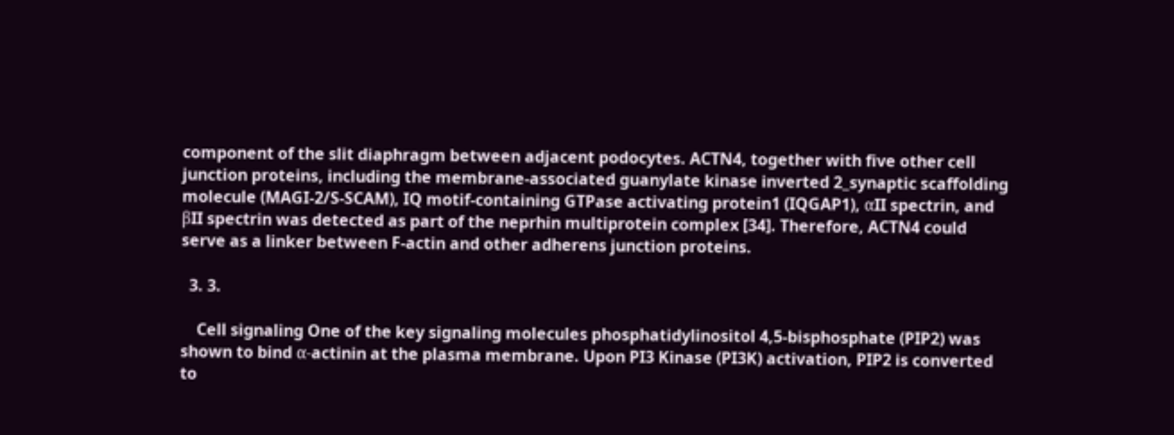component of the slit diaphragm between adjacent podocytes. ACTN4, together with five other cell junction proteins, including the membrane-associated guanylate kinase inverted 2_synaptic scaffolding molecule (MAGI-2/S-SCAM), IQ motif-containing GTPase activating protein1 (IQGAP1), αII spectrin, and βII spectrin was detected as part of the neprhin multiprotein complex [34]. Therefore, ACTN4 could serve as a linker between F-actin and other adherens junction proteins.

  3. 3.

    Cell signaling One of the key signaling molecules phosphatidylinositol 4,5-bisphosphate (PIP2) was shown to bind α-actinin at the plasma membrane. Upon PI3 Kinase (PI3K) activation, PIP2 is converted to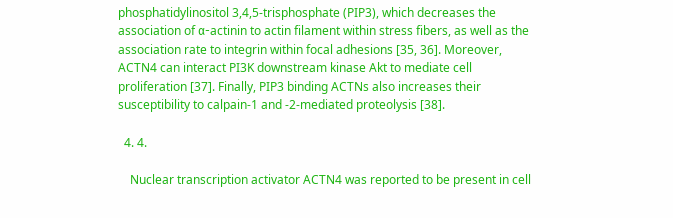phosphatidylinositol 3,4,5-trisphosphate (PIP3), which decreases the association of α-actinin to actin filament within stress fibers, as well as the association rate to integrin within focal adhesions [35, 36]. Moreover, ACTN4 can interact PI3K downstream kinase Akt to mediate cell proliferation [37]. Finally, PIP3 binding ACTNs also increases their susceptibility to calpain-1 and -2-mediated proteolysis [38].

  4. 4.

    Nuclear transcription activator ACTN4 was reported to be present in cell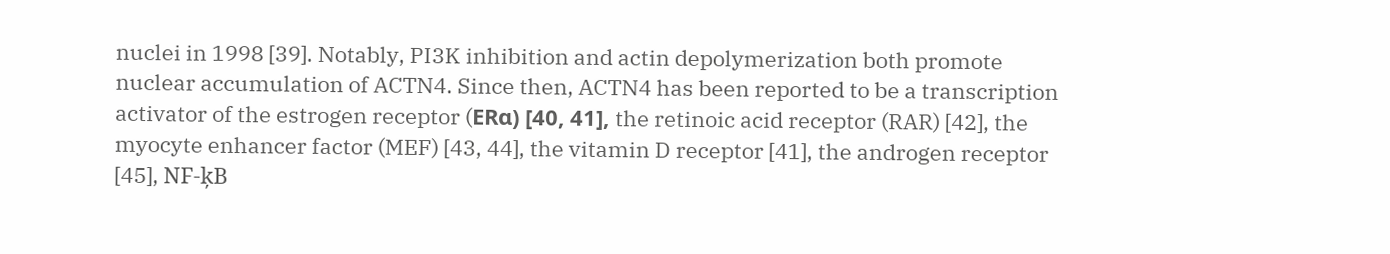nuclei in 1998 [39]. Notably, PI3K inhibition and actin depolymerization both promote nuclear accumulation of ACTN4. Since then, ACTN4 has been reported to be a transcription activator of the estrogen receptor (ERα) [40, 41], the retinoic acid receptor (RAR) [42], the myocyte enhancer factor (MEF) [43, 44], the vitamin D receptor [41], the androgen receptor [45], NF-ķB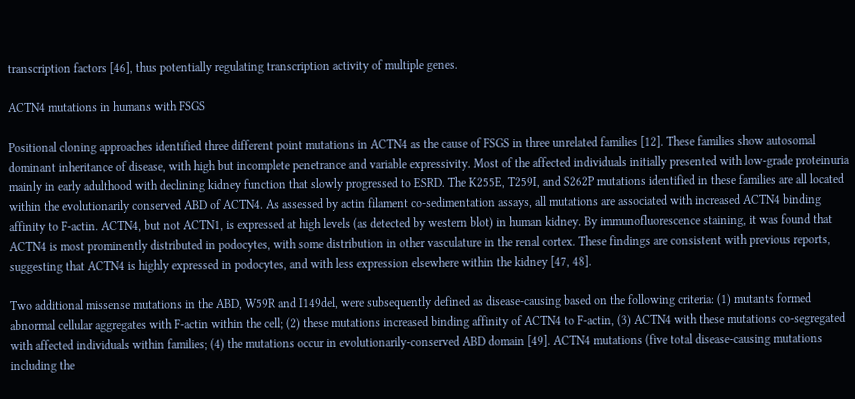transcription factors [46], thus potentially regulating transcription activity of multiple genes.

ACTN4 mutations in humans with FSGS

Positional cloning approaches identified three different point mutations in ACTN4 as the cause of FSGS in three unrelated families [12]. These families show autosomal dominant inheritance of disease, with high but incomplete penetrance and variable expressivity. Most of the affected individuals initially presented with low-grade proteinuria mainly in early adulthood with declining kidney function that slowly progressed to ESRD. The K255E, T259I, and S262P mutations identified in these families are all located within the evolutionarily conserved ABD of ACTN4. As assessed by actin filament co-sedimentation assays, all mutations are associated with increased ACTN4 binding affinity to F-actin. ACTN4, but not ACTN1, is expressed at high levels (as detected by western blot) in human kidney. By immunofluorescence staining, it was found that ACTN4 is most prominently distributed in podocytes, with some distribution in other vasculature in the renal cortex. These findings are consistent with previous reports, suggesting that ACTN4 is highly expressed in podocytes, and with less expression elsewhere within the kidney [47, 48].

Two additional missense mutations in the ABD, W59R and I149del, were subsequently defined as disease-causing based on the following criteria: (1) mutants formed abnormal cellular aggregates with F-actin within the cell; (2) these mutations increased binding affinity of ACTN4 to F-actin, (3) ACTN4 with these mutations co-segregated with affected individuals within families; (4) the mutations occur in evolutionarily-conserved ABD domain [49]. ACTN4 mutations (five total disease-causing mutations including the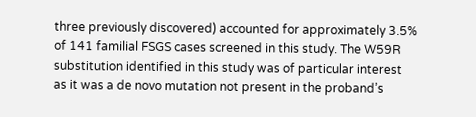three previously discovered) accounted for approximately 3.5% of 141 familial FSGS cases screened in this study. The W59R substitution identified in this study was of particular interest as it was a de novo mutation not present in the proband’s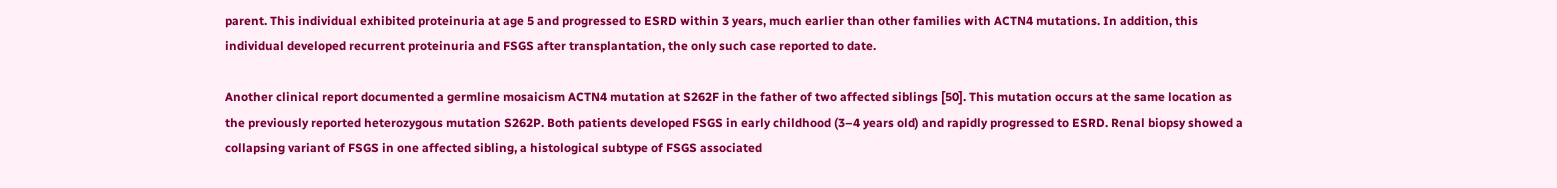parent. This individual exhibited proteinuria at age 5 and progressed to ESRD within 3 years, much earlier than other families with ACTN4 mutations. In addition, this individual developed recurrent proteinuria and FSGS after transplantation, the only such case reported to date.

Another clinical report documented a germline mosaicism ACTN4 mutation at S262F in the father of two affected siblings [50]. This mutation occurs at the same location as the previously reported heterozygous mutation S262P. Both patients developed FSGS in early childhood (3–4 years old) and rapidly progressed to ESRD. Renal biopsy showed a collapsing variant of FSGS in one affected sibling, a histological subtype of FSGS associated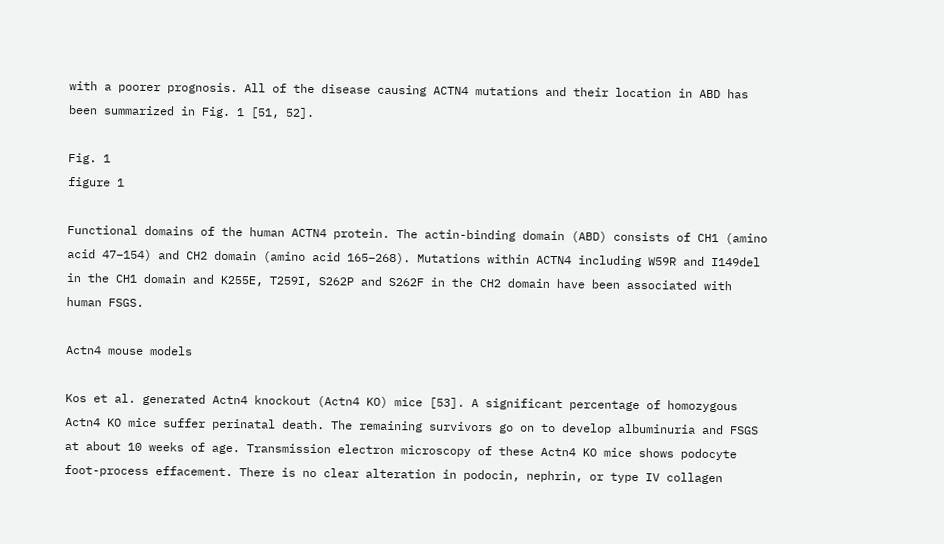with a poorer prognosis. All of the disease causing ACTN4 mutations and their location in ABD has been summarized in Fig. 1 [51, 52].

Fig. 1
figure 1

Functional domains of the human ACTN4 protein. The actin-binding domain (ABD) consists of CH1 (amino acid 47–154) and CH2 domain (amino acid 165–268). Mutations within ACTN4 including W59R and I149del in the CH1 domain and K255E, T259I, S262P and S262F in the CH2 domain have been associated with human FSGS.

Actn4 mouse models

Kos et al. generated Actn4 knockout (Actn4 KO) mice [53]. A significant percentage of homozygous Actn4 KO mice suffer perinatal death. The remaining survivors go on to develop albuminuria and FSGS at about 10 weeks of age. Transmission electron microscopy of these Actn4 KO mice shows podocyte foot-process effacement. There is no clear alteration in podocin, nephrin, or type IV collagen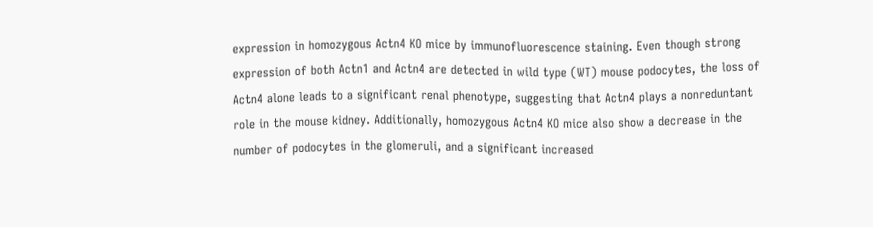expression in homozygous Actn4 KO mice by immunofluorescence staining. Even though strong expression of both Actn1 and Actn4 are detected in wild type (WT) mouse podocytes, the loss of Actn4 alone leads to a significant renal phenotype, suggesting that Actn4 plays a nonreduntant role in the mouse kidney. Additionally, homozygous Actn4 KO mice also show a decrease in the number of podocytes in the glomeruli, and a significant increased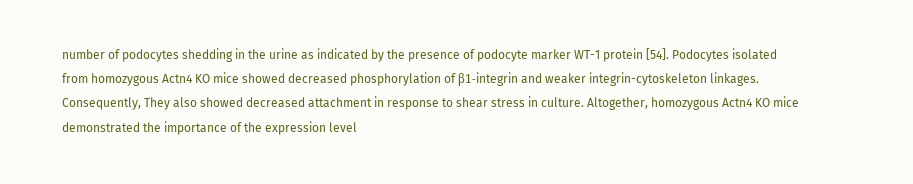number of podocytes shedding in the urine as indicated by the presence of podocyte marker WT-1 protein [54]. Podocytes isolated from homozygous Actn4 KO mice showed decreased phosphorylation of β1-integrin and weaker integrin-cytoskeleton linkages. Consequently, They also showed decreased attachment in response to shear stress in culture. Altogether, homozygous Actn4 KO mice demonstrated the importance of the expression level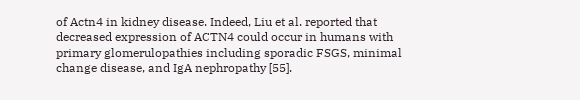of Actn4 in kidney disease. Indeed, Liu et al. reported that decreased expression of ACTN4 could occur in humans with primary glomerulopathies including sporadic FSGS, minimal change disease, and IgA nephropathy [55].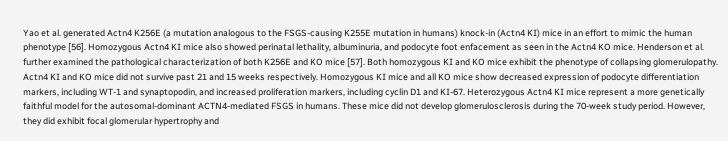Yao et al. generated Actn4 K256E (a mutation analogous to the FSGS-causing K255E mutation in humans) knock-in (Actn4 KI) mice in an effort to mimic the human phenotype [56]. Homozygous Actn4 KI mice also showed perinatal lethality, albuminuria, and podocyte foot enfacement as seen in the Actn4 KO mice. Henderson et al. further examined the pathological characterization of both K256E and KO mice [57]. Both homozygous KI and KO mice exhibit the phenotype of collapsing glomerulopathy. Actn4 KI and KO mice did not survive past 21 and 15 weeks respectively. Homozygous KI mice and all KO mice show decreased expression of podocyte differentiation markers, including WT-1 and synaptopodin, and increased proliferation markers, including cyclin D1 and KI-67. Heterozygous Actn4 KI mice represent a more genetically faithful model for the autosomal-dominant ACTN4-mediated FSGS in humans. These mice did not develop glomerulosclerosis during the 70-week study period. However, they did exhibit focal glomerular hypertrophy and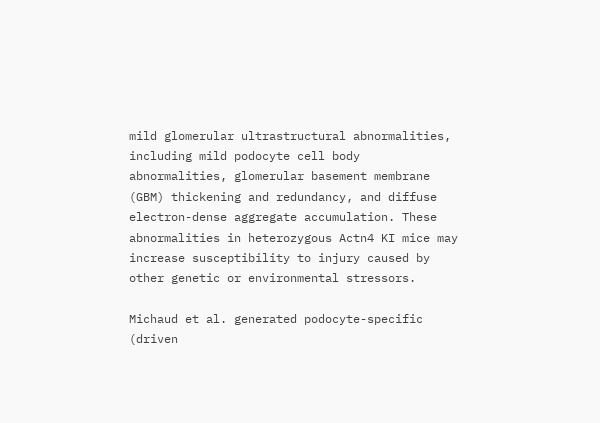mild glomerular ultrastructural abnormalities, including mild podocyte cell body abnormalities, glomerular basement membrane (GBM) thickening and redundancy, and diffuse electron-dense aggregate accumulation. These abnormalities in heterozygous Actn4 KI mice may increase susceptibility to injury caused by other genetic or environmental stressors.

Michaud et al. generated podocyte-specific (driven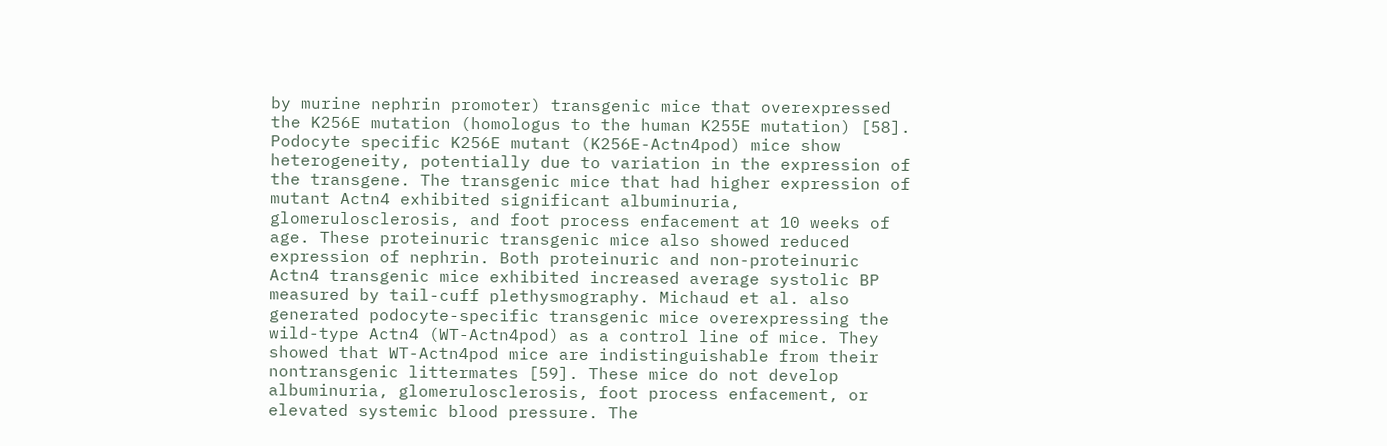by murine nephrin promoter) transgenic mice that overexpressed the K256E mutation (homologus to the human K255E mutation) [58]. Podocyte specific K256E mutant (K256E-Actn4pod) mice show heterogeneity, potentially due to variation in the expression of the transgene. The transgenic mice that had higher expression of mutant Actn4 exhibited significant albuminuria, glomerulosclerosis, and foot process enfacement at 10 weeks of age. These proteinuric transgenic mice also showed reduced expression of nephrin. Both proteinuric and non-proteinuric Actn4 transgenic mice exhibited increased average systolic BP measured by tail-cuff plethysmography. Michaud et al. also generated podocyte-specific transgenic mice overexpressing the wild-type Actn4 (WT-Actn4pod) as a control line of mice. They showed that WT-Actn4pod mice are indistinguishable from their nontransgenic littermates [59]. These mice do not develop albuminuria, glomerulosclerosis, foot process enfacement, or elevated systemic blood pressure. The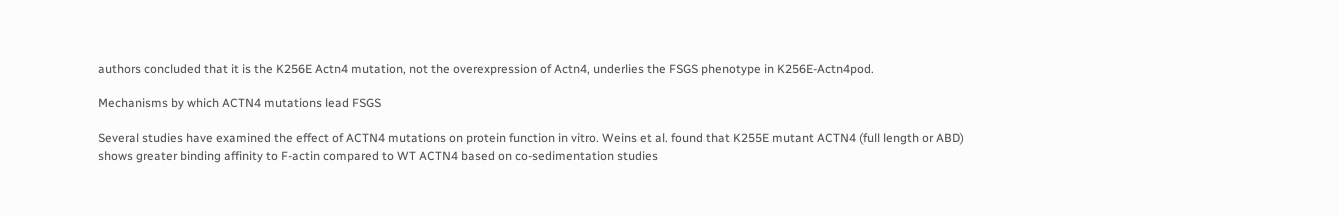authors concluded that it is the K256E Actn4 mutation, not the overexpression of Actn4, underlies the FSGS phenotype in K256E-Actn4pod.

Mechanisms by which ACTN4 mutations lead FSGS

Several studies have examined the effect of ACTN4 mutations on protein function in vitro. Weins et al. found that K255E mutant ACTN4 (full length or ABD) shows greater binding affinity to F-actin compared to WT ACTN4 based on co-sedimentation studies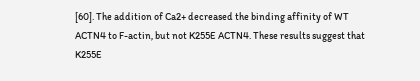[60]. The addition of Ca2+ decreased the binding affinity of WT ACTN4 to F-actin, but not K255E ACTN4. These results suggest that K255E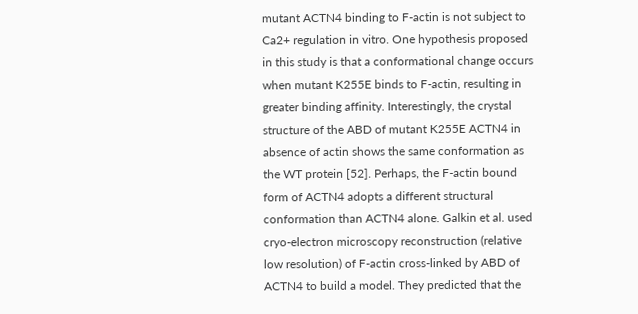mutant ACTN4 binding to F-actin is not subject to Ca2+ regulation in vitro. One hypothesis proposed in this study is that a conformational change occurs when mutant K255E binds to F-actin, resulting in greater binding affinity. Interestingly, the crystal structure of the ABD of mutant K255E ACTN4 in absence of actin shows the same conformation as the WT protein [52]. Perhaps, the F-actin bound form of ACTN4 adopts a different structural conformation than ACTN4 alone. Galkin et al. used cryo-electron microscopy reconstruction (relative low resolution) of F-actin cross-linked by ABD of ACTN4 to build a model. They predicted that the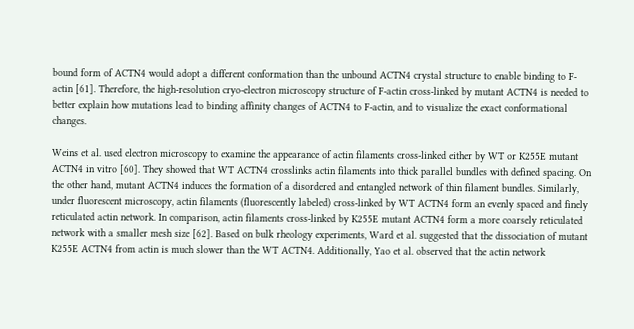bound form of ACTN4 would adopt a different conformation than the unbound ACTN4 crystal structure to enable binding to F-actin [61]. Therefore, the high-resolution cryo-electron microscopy structure of F-actin cross-linked by mutant ACTN4 is needed to better explain how mutations lead to binding affinity changes of ACTN4 to F-actin, and to visualize the exact conformational changes.

Weins et al. used electron microscopy to examine the appearance of actin filaments cross-linked either by WT or K255E mutant ACTN4 in vitro [60]. They showed that WT ACTN4 crosslinks actin filaments into thick parallel bundles with defined spacing. On the other hand, mutant ACTN4 induces the formation of a disordered and entangled network of thin filament bundles. Similarly, under fluorescent microscopy, actin filaments (fluorescently labeled) cross-linked by WT ACTN4 form an evenly spaced and finely reticulated actin network. In comparison, actin filaments cross-linked by K255E mutant ACTN4 form a more coarsely reticulated network with a smaller mesh size [62]. Based on bulk rheology experiments, Ward et al. suggested that the dissociation of mutant K255E ACTN4 from actin is much slower than the WT ACTN4. Additionally, Yao et al. observed that the actin network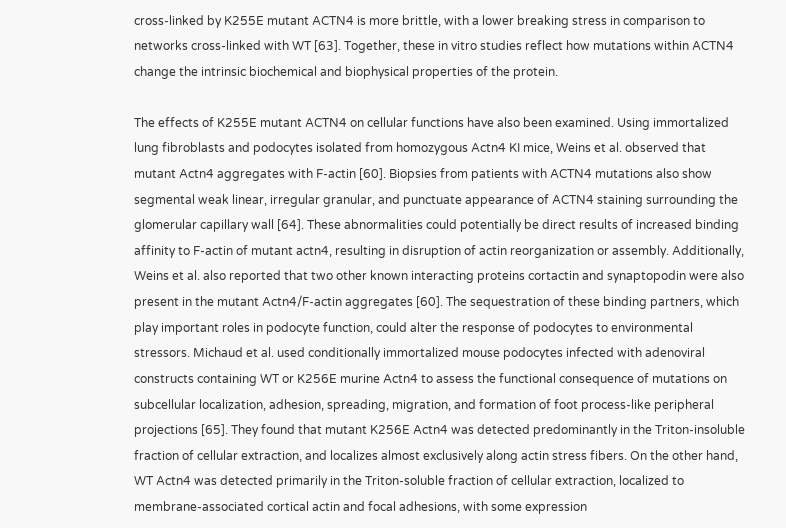cross-linked by K255E mutant ACTN4 is more brittle, with a lower breaking stress in comparison to networks cross-linked with WT [63]. Together, these in vitro studies reflect how mutations within ACTN4 change the intrinsic biochemical and biophysical properties of the protein.

The effects of K255E mutant ACTN4 on cellular functions have also been examined. Using immortalized lung fibroblasts and podocytes isolated from homozygous Actn4 KI mice, Weins et al. observed that mutant Actn4 aggregates with F-actin [60]. Biopsies from patients with ACTN4 mutations also show segmental weak linear, irregular granular, and punctuate appearance of ACTN4 staining surrounding the glomerular capillary wall [64]. These abnormalities could potentially be direct results of increased binding affinity to F-actin of mutant actn4, resulting in disruption of actin reorganization or assembly. Additionally, Weins et al. also reported that two other known interacting proteins cortactin and synaptopodin were also present in the mutant Actn4/F-actin aggregates [60]. The sequestration of these binding partners, which play important roles in podocyte function, could alter the response of podocytes to environmental stressors. Michaud et al. used conditionally immortalized mouse podocytes infected with adenoviral constructs containing WT or K256E murine Actn4 to assess the functional consequence of mutations on subcellular localization, adhesion, spreading, migration, and formation of foot process-like peripheral projections [65]. They found that mutant K256E Actn4 was detected predominantly in the Triton-insoluble fraction of cellular extraction, and localizes almost exclusively along actin stress fibers. On the other hand, WT Actn4 was detected primarily in the Triton-soluble fraction of cellular extraction, localized to membrane-associated cortical actin and focal adhesions, with some expression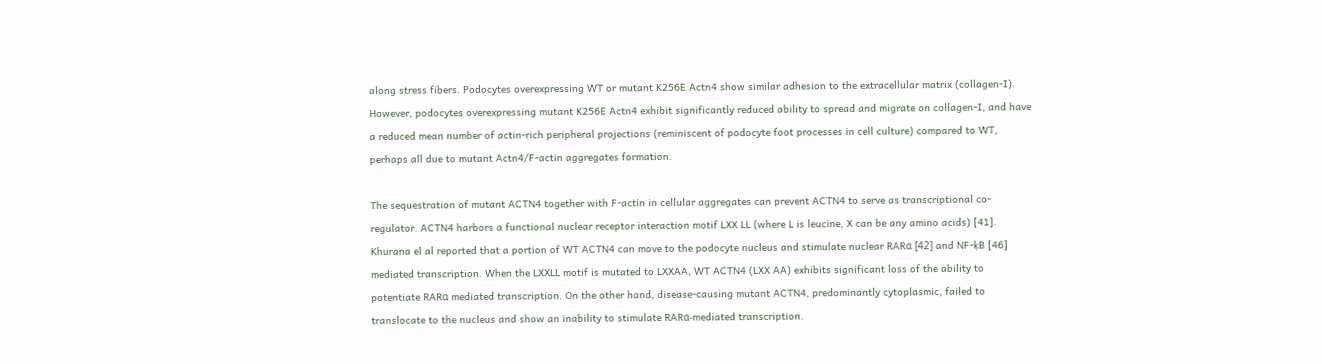along stress fibers. Podocytes overexpressing WT or mutant K256E Actn4 show similar adhesion to the extracellular matrix (collagen-I). However, podocytes overexpressing mutant K256E Actn4 exhibit significantly reduced ability to spread and migrate on collagen-I, and have a reduced mean number of actin-rich peripheral projections (reminiscent of podocyte foot processes in cell culture) compared to WT, perhaps all due to mutant Actn4/F-actin aggregates formation.

The sequestration of mutant ACTN4 together with F-actin in cellular aggregates can prevent ACTN4 to serve as transcriptional co-regulator. ACTN4 harbors a functional nuclear receptor interaction motif LXX LL (where L is leucine, X can be any amino acids) [41]. Khurana el al reported that a portion of WT ACTN4 can move to the podocyte nucleus and stimulate nuclear RARα [42] and NF-ķB [46] mediated transcription. When the LXXLL motif is mutated to LXXAA, WT ACTN4 (LXX AA) exhibits significant loss of the ability to potentiate RARα mediated transcription. On the other hand, disease-causing mutant ACTN4, predominantly cytoplasmic, failed to translocate to the nucleus and show an inability to stimulate RARα-mediated transcription.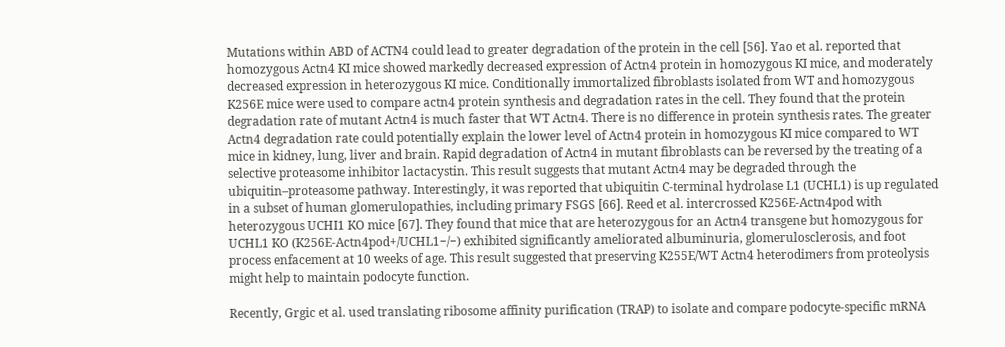Mutations within ABD of ACTN4 could lead to greater degradation of the protein in the cell [56]. Yao et al. reported that homozygous Actn4 KI mice showed markedly decreased expression of Actn4 protein in homozygous KI mice, and moderately decreased expression in heterozygous KI mice. Conditionally immortalized fibroblasts isolated from WT and homozygous K256E mice were used to compare actn4 protein synthesis and degradation rates in the cell. They found that the protein degradation rate of mutant Actn4 is much faster that WT Actn4. There is no difference in protein synthesis rates. The greater Actn4 degradation rate could potentially explain the lower level of Actn4 protein in homozygous KI mice compared to WT mice in kidney, lung, liver and brain. Rapid degradation of Actn4 in mutant fibroblasts can be reversed by the treating of a selective proteasome inhibitor lactacystin. This result suggests that mutant Actn4 may be degraded through the ubiquitin–proteasome pathway. Interestingly, it was reported that ubiquitin C-terminal hydrolase L1 (UCHL1) is up regulated in a subset of human glomerulopathies, including primary FSGS [66]. Reed et al. intercrossed K256E-Actn4pod with heterozygous UCHI1 KO mice [67]. They found that mice that are heterozygous for an Actn4 transgene but homozygous for UCHL1 KO (K256E-Actn4pod+/UCHL1−/−) exhibited significantly ameliorated albuminuria, glomerulosclerosis, and foot process enfacement at 10 weeks of age. This result suggested that preserving K255E/WT Actn4 heterodimers from proteolysis might help to maintain podocyte function.

Recently, Grgic et al. used translating ribosome affinity purification (TRAP) to isolate and compare podocyte-specific mRNA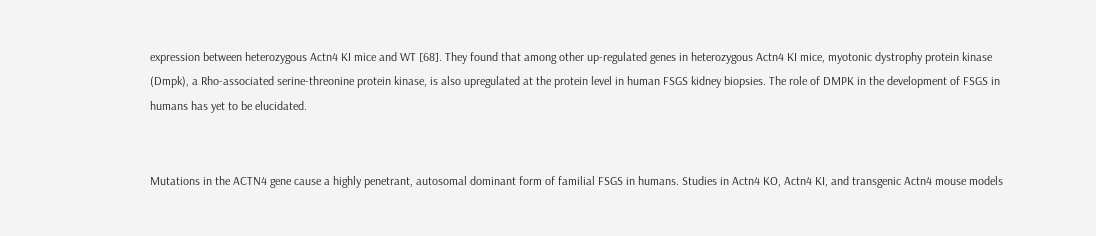expression between heterozygous Actn4 KI mice and WT [68]. They found that among other up-regulated genes in heterozygous Actn4 KI mice, myotonic dystrophy protein kinase (Dmpk), a Rho-associated serine-threonine protein kinase, is also upregulated at the protein level in human FSGS kidney biopsies. The role of DMPK in the development of FSGS in humans has yet to be elucidated.


Mutations in the ACTN4 gene cause a highly penetrant, autosomal dominant form of familial FSGS in humans. Studies in Actn4 KO, Actn4 KI, and transgenic Actn4 mouse models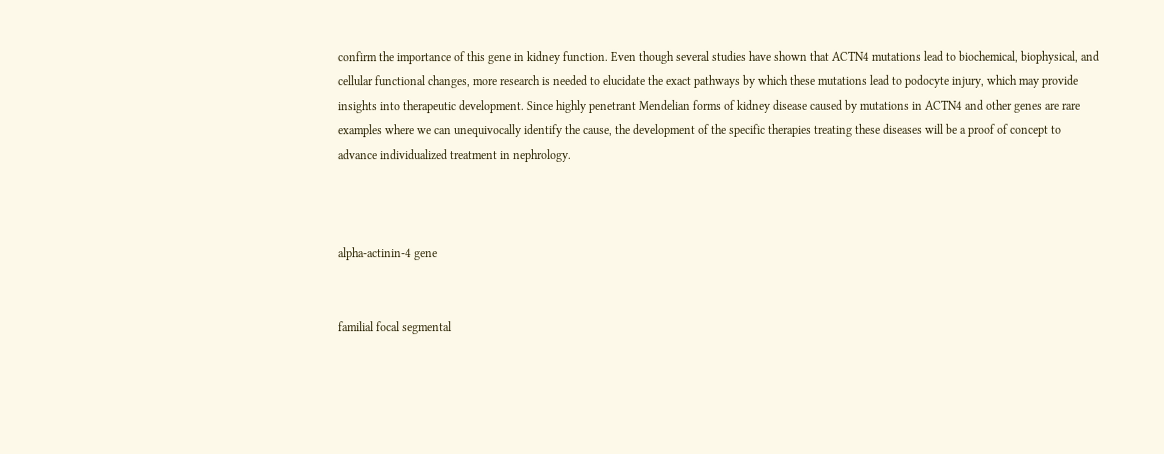confirm the importance of this gene in kidney function. Even though several studies have shown that ACTN4 mutations lead to biochemical, biophysical, and cellular functional changes, more research is needed to elucidate the exact pathways by which these mutations lead to podocyte injury, which may provide insights into therapeutic development. Since highly penetrant Mendelian forms of kidney disease caused by mutations in ACTN4 and other genes are rare examples where we can unequivocally identify the cause, the development of the specific therapies treating these diseases will be a proof of concept to advance individualized treatment in nephrology.



alpha-actinin-4 gene


familial focal segmental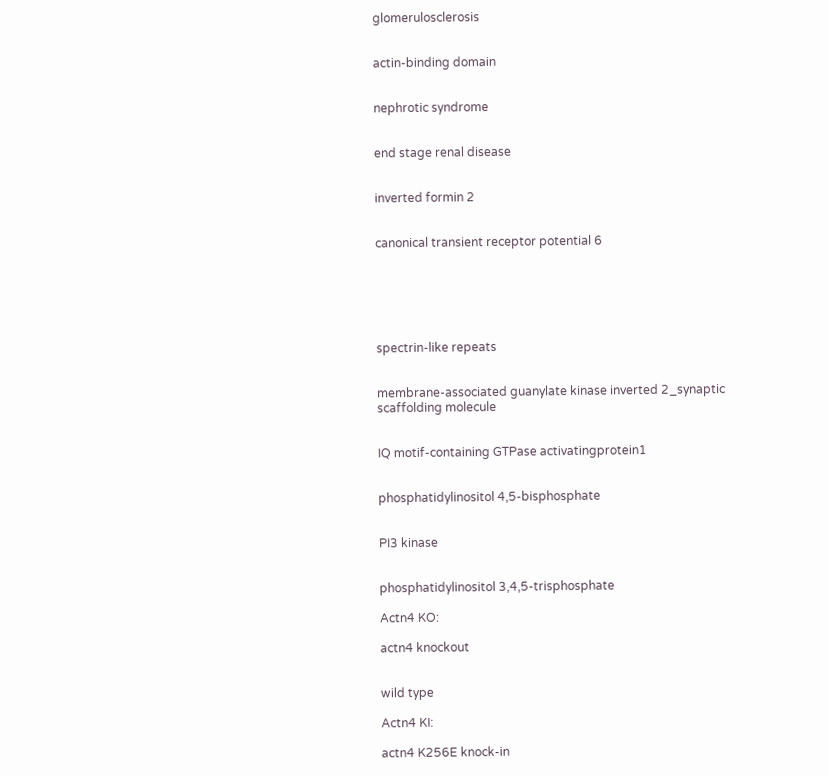glomerulosclerosis


actin-binding domain


nephrotic syndrome


end stage renal disease


inverted formin 2


canonical transient receptor potential 6






spectrin-like repeats


membrane-associated guanylate kinase inverted 2_synaptic scaffolding molecule


IQ motif-containing GTPase activatingprotein1


phosphatidylinositol 4,5-bisphosphate


PI3 kinase


phosphatidylinositol 3,4,5-trisphosphate

Actn4 KO:

actn4 knockout


wild type

Actn4 KI:

actn4 K256E knock-in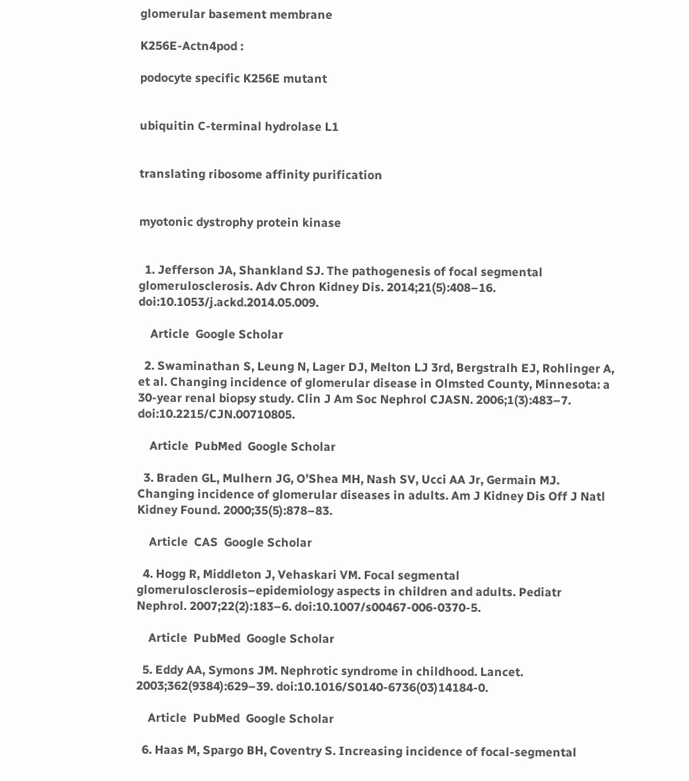glomerular basement membrane

K256E-Actn4pod :

podocyte specific K256E mutant


ubiquitin C-terminal hydrolase L1


translating ribosome affinity purification


myotonic dystrophy protein kinase


  1. Jefferson JA, Shankland SJ. The pathogenesis of focal segmental glomerulosclerosis. Adv Chron Kidney Dis. 2014;21(5):408–16. doi:10.1053/j.ackd.2014.05.009.

    Article  Google Scholar

  2. Swaminathan S, Leung N, Lager DJ, Melton LJ 3rd, Bergstralh EJ, Rohlinger A, et al. Changing incidence of glomerular disease in Olmsted County, Minnesota: a 30-year renal biopsy study. Clin J Am Soc Nephrol CJASN. 2006;1(3):483–7. doi:10.2215/CJN.00710805.

    Article  PubMed  Google Scholar

  3. Braden GL, Mulhern JG, O’Shea MH, Nash SV, Ucci AA Jr, Germain MJ. Changing incidence of glomerular diseases in adults. Am J Kidney Dis Off J Natl Kidney Found. 2000;35(5):878–83.

    Article  CAS  Google Scholar

  4. Hogg R, Middleton J, Vehaskari VM. Focal segmental glomerulosclerosis–epidemiology aspects in children and adults. Pediatr Nephrol. 2007;22(2):183–6. doi:10.1007/s00467-006-0370-5.

    Article  PubMed  Google Scholar

  5. Eddy AA, Symons JM. Nephrotic syndrome in childhood. Lancet. 2003;362(9384):629–39. doi:10.1016/S0140-6736(03)14184-0.

    Article  PubMed  Google Scholar

  6. Haas M, Spargo BH, Coventry S. Increasing incidence of focal-segmental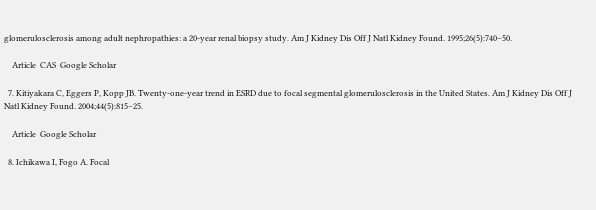glomerulosclerosis among adult nephropathies: a 20-year renal biopsy study. Am J Kidney Dis Off J Natl Kidney Found. 1995;26(5):740–50.

    Article  CAS  Google Scholar

  7. Kitiyakara C, Eggers P, Kopp JB. Twenty-one-year trend in ESRD due to focal segmental glomerulosclerosis in the United States. Am J Kidney Dis Off J Natl Kidney Found. 2004;44(5):815–25.

    Article  Google Scholar

  8. Ichikawa I, Fogo A. Focal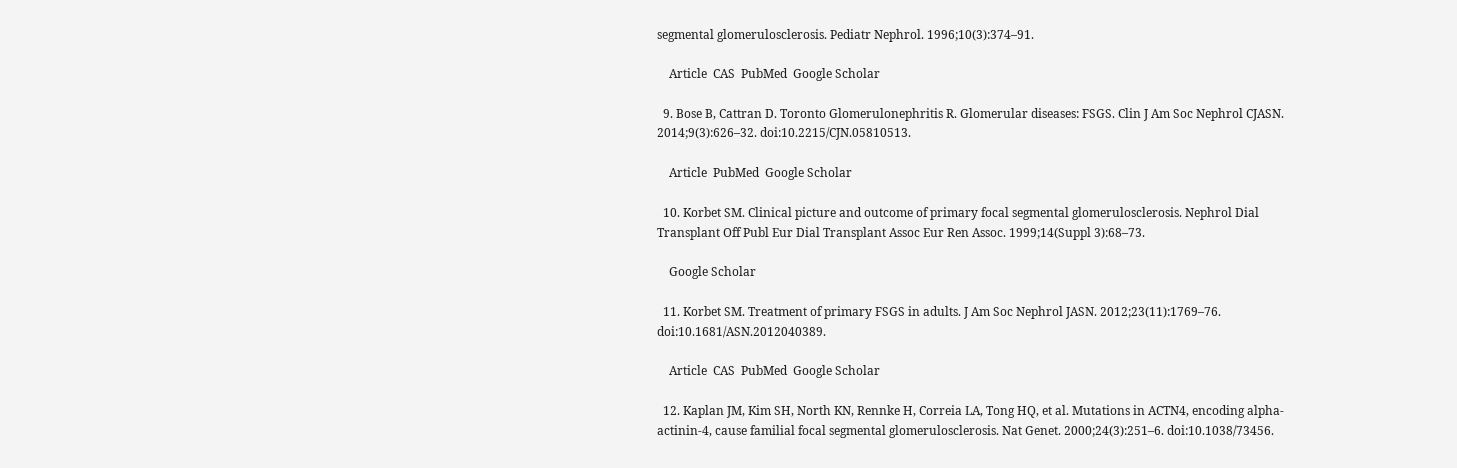segmental glomerulosclerosis. Pediatr Nephrol. 1996;10(3):374–91.

    Article  CAS  PubMed  Google Scholar

  9. Bose B, Cattran D. Toronto Glomerulonephritis R. Glomerular diseases: FSGS. Clin J Am Soc Nephrol CJASN. 2014;9(3):626–32. doi:10.2215/CJN.05810513.

    Article  PubMed  Google Scholar

  10. Korbet SM. Clinical picture and outcome of primary focal segmental glomerulosclerosis. Nephrol Dial Transplant Off Publ Eur Dial Transplant Assoc Eur Ren Assoc. 1999;14(Suppl 3):68–73.

    Google Scholar

  11. Korbet SM. Treatment of primary FSGS in adults. J Am Soc Nephrol JASN. 2012;23(11):1769–76. doi:10.1681/ASN.2012040389.

    Article  CAS  PubMed  Google Scholar

  12. Kaplan JM, Kim SH, North KN, Rennke H, Correia LA, Tong HQ, et al. Mutations in ACTN4, encoding alpha-actinin-4, cause familial focal segmental glomerulosclerosis. Nat Genet. 2000;24(3):251–6. doi:10.1038/73456.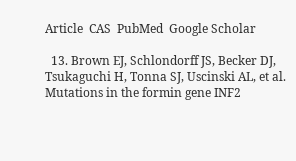Article  CAS  PubMed  Google Scholar

  13. Brown EJ, Schlondorff JS, Becker DJ, Tsukaguchi H, Tonna SJ, Uscinski AL, et al. Mutations in the formin gene INF2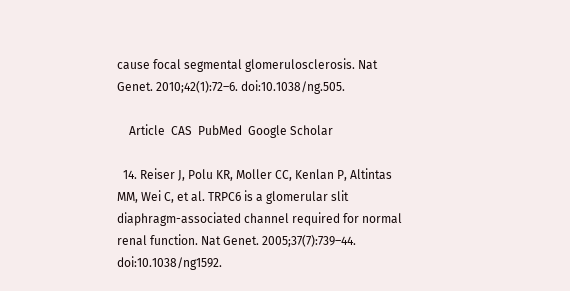cause focal segmental glomerulosclerosis. Nat Genet. 2010;42(1):72–6. doi:10.1038/ng.505.

    Article  CAS  PubMed  Google Scholar

  14. Reiser J, Polu KR, Moller CC, Kenlan P, Altintas MM, Wei C, et al. TRPC6 is a glomerular slit diaphragm-associated channel required for normal renal function. Nat Genet. 2005;37(7):739–44. doi:10.1038/ng1592.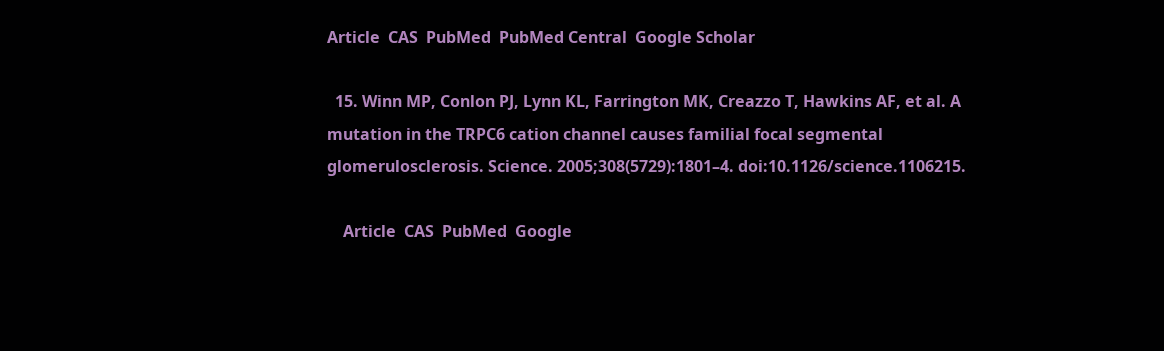Article  CAS  PubMed  PubMed Central  Google Scholar

  15. Winn MP, Conlon PJ, Lynn KL, Farrington MK, Creazzo T, Hawkins AF, et al. A mutation in the TRPC6 cation channel causes familial focal segmental glomerulosclerosis. Science. 2005;308(5729):1801–4. doi:10.1126/science.1106215.

    Article  CAS  PubMed  Google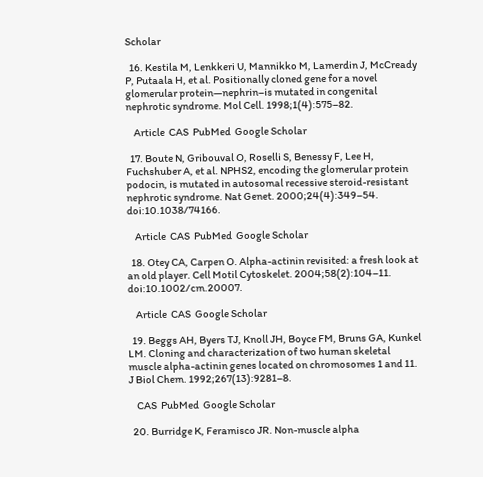Scholar

  16. Kestila M, Lenkkeri U, Mannikko M, Lamerdin J, McCready P, Putaala H, et al. Positionally cloned gene for a novel glomerular protein—nephrin–is mutated in congenital nephrotic syndrome. Mol Cell. 1998;1(4):575–82.

    Article  CAS  PubMed  Google Scholar

  17. Boute N, Gribouval O, Roselli S, Benessy F, Lee H, Fuchshuber A, et al. NPHS2, encoding the glomerular protein podocin, is mutated in autosomal recessive steroid-resistant nephrotic syndrome. Nat Genet. 2000;24(4):349–54. doi:10.1038/74166.

    Article  CAS  PubMed  Google Scholar

  18. Otey CA, Carpen O. Alpha-actinin revisited: a fresh look at an old player. Cell Motil Cytoskelet. 2004;58(2):104–11. doi:10.1002/cm.20007.

    Article  CAS  Google Scholar

  19. Beggs AH, Byers TJ, Knoll JH, Boyce FM, Bruns GA, Kunkel LM. Cloning and characterization of two human skeletal muscle alpha-actinin genes located on chromosomes 1 and 11. J Biol Chem. 1992;267(13):9281–8.

    CAS  PubMed  Google Scholar

  20. Burridge K, Feramisco JR. Non-muscle alpha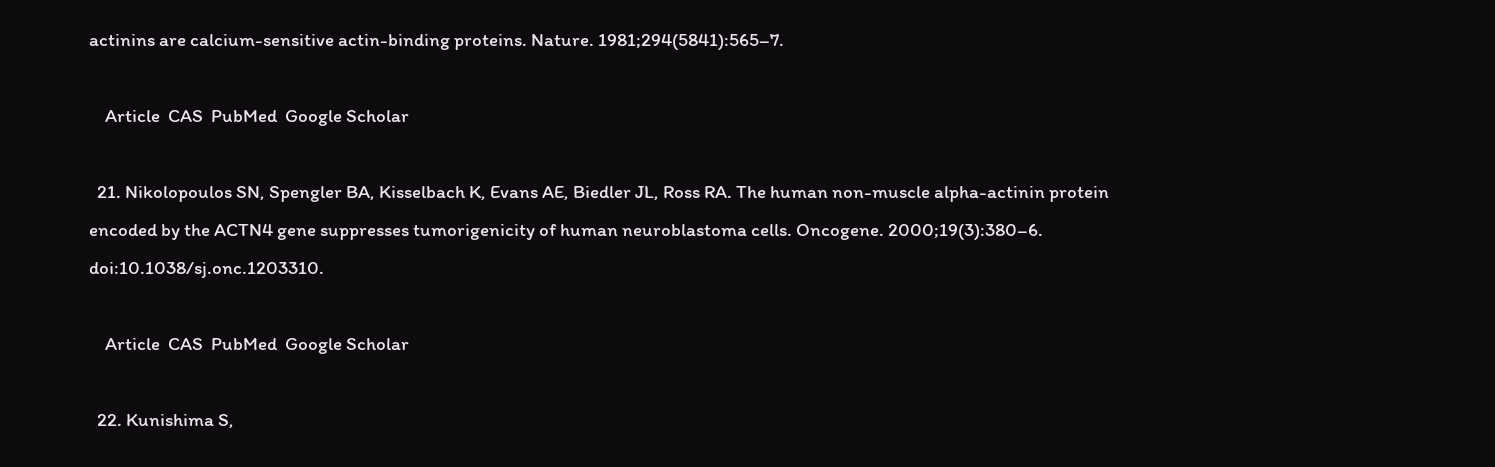actinins are calcium-sensitive actin-binding proteins. Nature. 1981;294(5841):565–7.

    Article  CAS  PubMed  Google Scholar

  21. Nikolopoulos SN, Spengler BA, Kisselbach K, Evans AE, Biedler JL, Ross RA. The human non-muscle alpha-actinin protein encoded by the ACTN4 gene suppresses tumorigenicity of human neuroblastoma cells. Oncogene. 2000;19(3):380–6. doi:10.1038/sj.onc.1203310.

    Article  CAS  PubMed  Google Scholar

  22. Kunishima S,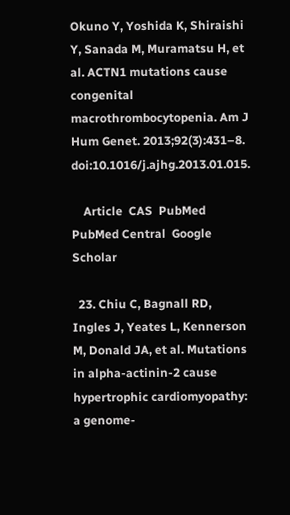Okuno Y, Yoshida K, Shiraishi Y, Sanada M, Muramatsu H, et al. ACTN1 mutations cause congenital macrothrombocytopenia. Am J Hum Genet. 2013;92(3):431–8. doi:10.1016/j.ajhg.2013.01.015.

    Article  CAS  PubMed  PubMed Central  Google Scholar

  23. Chiu C, Bagnall RD, Ingles J, Yeates L, Kennerson M, Donald JA, et al. Mutations in alpha-actinin-2 cause hypertrophic cardiomyopathy: a genome-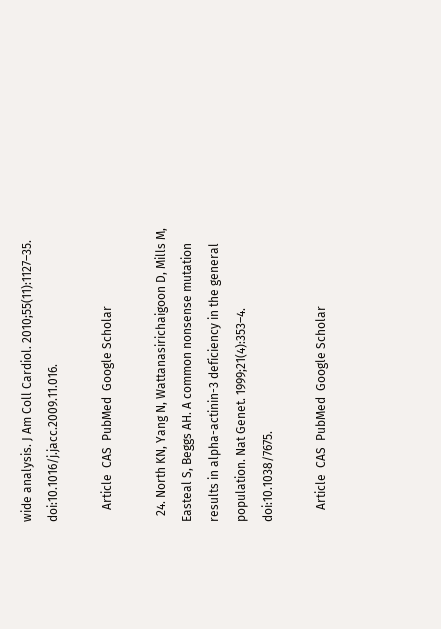wide analysis. J Am Coll Cardiol. 2010;55(11):1127–35. doi:10.1016/j.jacc.2009.11.016.

    Article  CAS  PubMed  Google Scholar

  24. North KN, Yang N, Wattanasirichaigoon D, Mills M, Easteal S, Beggs AH. A common nonsense mutation results in alpha-actinin-3 deficiency in the general population. Nat Genet. 1999;21(4):353–4. doi:10.1038/7675.

    Article  CAS  PubMed  Google Scholar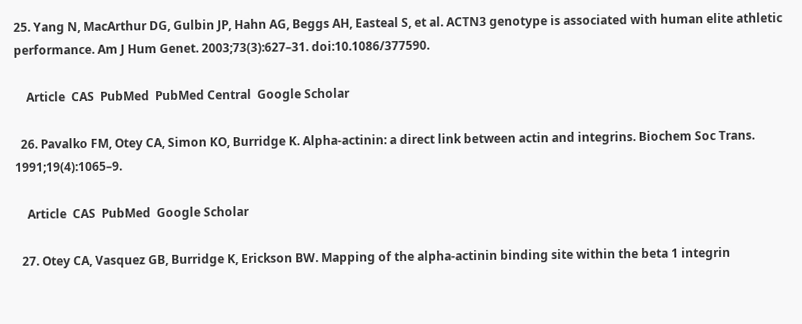25. Yang N, MacArthur DG, Gulbin JP, Hahn AG, Beggs AH, Easteal S, et al. ACTN3 genotype is associated with human elite athletic performance. Am J Hum Genet. 2003;73(3):627–31. doi:10.1086/377590.

    Article  CAS  PubMed  PubMed Central  Google Scholar

  26. Pavalko FM, Otey CA, Simon KO, Burridge K. Alpha-actinin: a direct link between actin and integrins. Biochem Soc Trans. 1991;19(4):1065–9.

    Article  CAS  PubMed  Google Scholar

  27. Otey CA, Vasquez GB, Burridge K, Erickson BW. Mapping of the alpha-actinin binding site within the beta 1 integrin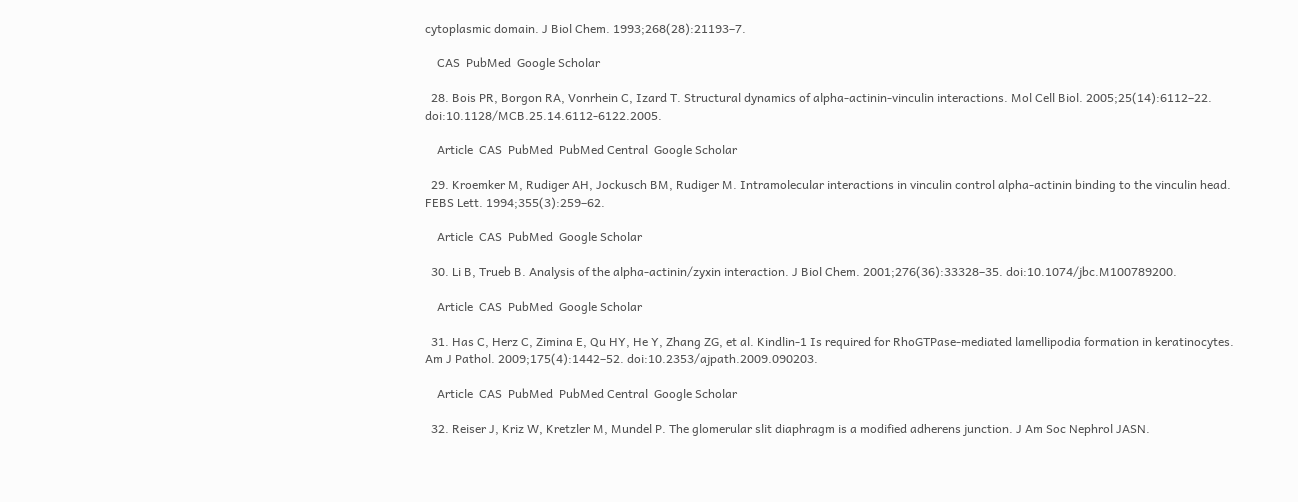cytoplasmic domain. J Biol Chem. 1993;268(28):21193–7.

    CAS  PubMed  Google Scholar

  28. Bois PR, Borgon RA, Vonrhein C, Izard T. Structural dynamics of alpha-actinin-vinculin interactions. Mol Cell Biol. 2005;25(14):6112–22. doi:10.1128/MCB.25.14.6112-6122.2005.

    Article  CAS  PubMed  PubMed Central  Google Scholar

  29. Kroemker M, Rudiger AH, Jockusch BM, Rudiger M. Intramolecular interactions in vinculin control alpha-actinin binding to the vinculin head. FEBS Lett. 1994;355(3):259–62.

    Article  CAS  PubMed  Google Scholar

  30. Li B, Trueb B. Analysis of the alpha-actinin/zyxin interaction. J Biol Chem. 2001;276(36):33328–35. doi:10.1074/jbc.M100789200.

    Article  CAS  PubMed  Google Scholar

  31. Has C, Herz C, Zimina E, Qu HY, He Y, Zhang ZG, et al. Kindlin-1 Is required for RhoGTPase-mediated lamellipodia formation in keratinocytes. Am J Pathol. 2009;175(4):1442–52. doi:10.2353/ajpath.2009.090203.

    Article  CAS  PubMed  PubMed Central  Google Scholar

  32. Reiser J, Kriz W, Kretzler M, Mundel P. The glomerular slit diaphragm is a modified adherens junction. J Am Soc Nephrol JASN.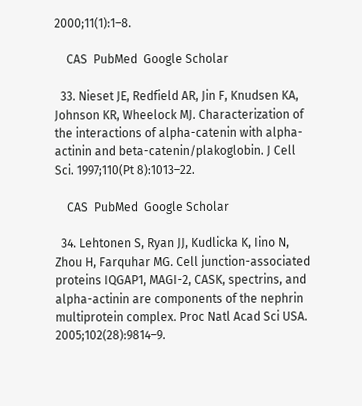2000;11(1):1–8.

    CAS  PubMed  Google Scholar

  33. Nieset JE, Redfield AR, Jin F, Knudsen KA, Johnson KR, Wheelock MJ. Characterization of the interactions of alpha-catenin with alpha-actinin and beta-catenin/plakoglobin. J Cell Sci. 1997;110(Pt 8):1013–22.

    CAS  PubMed  Google Scholar

  34. Lehtonen S, Ryan JJ, Kudlicka K, Iino N, Zhou H, Farquhar MG. Cell junction-associated proteins IQGAP1, MAGI-2, CASK, spectrins, and alpha-actinin are components of the nephrin multiprotein complex. Proc Natl Acad Sci USA. 2005;102(28):9814–9.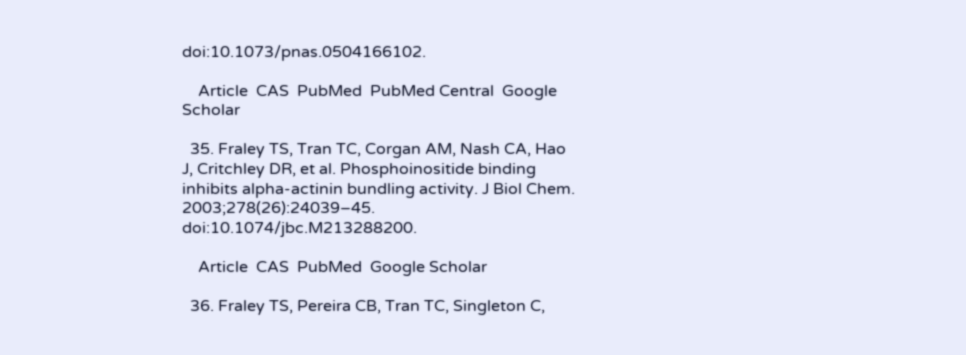doi:10.1073/pnas.0504166102.

    Article  CAS  PubMed  PubMed Central  Google Scholar

  35. Fraley TS, Tran TC, Corgan AM, Nash CA, Hao J, Critchley DR, et al. Phosphoinositide binding inhibits alpha-actinin bundling activity. J Biol Chem. 2003;278(26):24039–45. doi:10.1074/jbc.M213288200.

    Article  CAS  PubMed  Google Scholar

  36. Fraley TS, Pereira CB, Tran TC, Singleton C,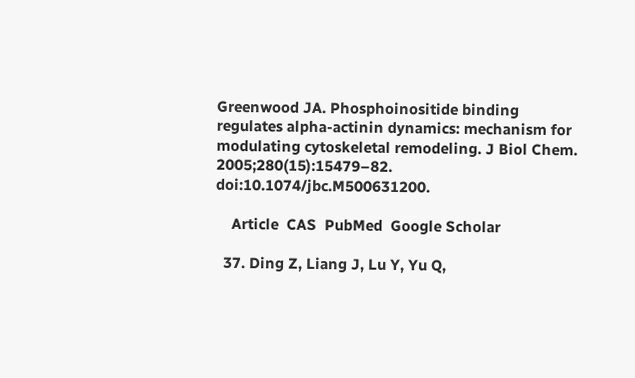Greenwood JA. Phosphoinositide binding regulates alpha-actinin dynamics: mechanism for modulating cytoskeletal remodeling. J Biol Chem. 2005;280(15):15479–82. doi:10.1074/jbc.M500631200.

    Article  CAS  PubMed  Google Scholar

  37. Ding Z, Liang J, Lu Y, Yu Q,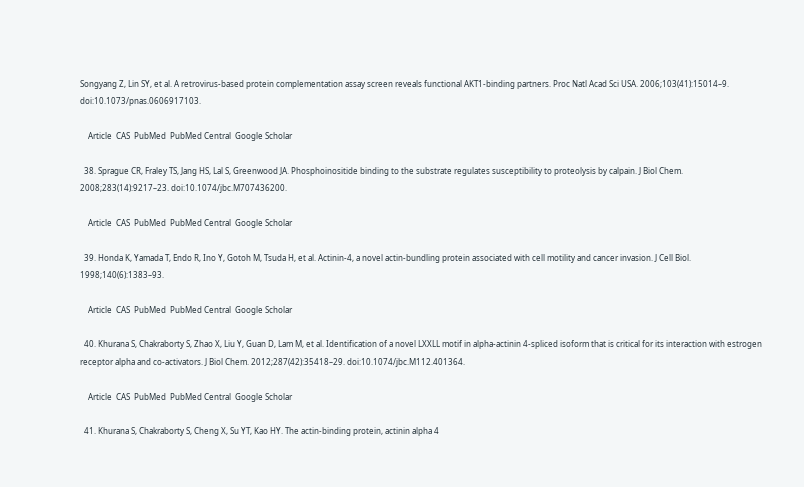Songyang Z, Lin SY, et al. A retrovirus-based protein complementation assay screen reveals functional AKT1-binding partners. Proc Natl Acad Sci USA. 2006;103(41):15014–9. doi:10.1073/pnas.0606917103.

    Article  CAS  PubMed  PubMed Central  Google Scholar

  38. Sprague CR, Fraley TS, Jang HS, Lal S, Greenwood JA. Phosphoinositide binding to the substrate regulates susceptibility to proteolysis by calpain. J Biol Chem. 2008;283(14):9217–23. doi:10.1074/jbc.M707436200.

    Article  CAS  PubMed  PubMed Central  Google Scholar

  39. Honda K, Yamada T, Endo R, Ino Y, Gotoh M, Tsuda H, et al. Actinin-4, a novel actin-bundling protein associated with cell motility and cancer invasion. J Cell Biol. 1998;140(6):1383–93.

    Article  CAS  PubMed  PubMed Central  Google Scholar

  40. Khurana S, Chakraborty S, Zhao X, Liu Y, Guan D, Lam M, et al. Identification of a novel LXXLL motif in alpha-actinin 4-spliced isoform that is critical for its interaction with estrogen receptor alpha and co-activators. J Biol Chem. 2012;287(42):35418–29. doi:10.1074/jbc.M112.401364.

    Article  CAS  PubMed  PubMed Central  Google Scholar

  41. Khurana S, Chakraborty S, Cheng X, Su YT, Kao HY. The actin-binding protein, actinin alpha 4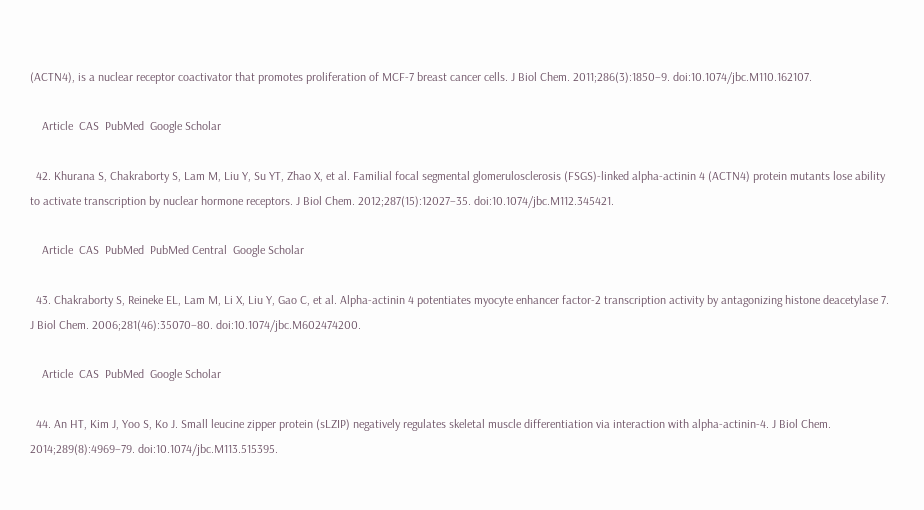(ACTN4), is a nuclear receptor coactivator that promotes proliferation of MCF-7 breast cancer cells. J Biol Chem. 2011;286(3):1850–9. doi:10.1074/jbc.M110.162107.

    Article  CAS  PubMed  Google Scholar

  42. Khurana S, Chakraborty S, Lam M, Liu Y, Su YT, Zhao X, et al. Familial focal segmental glomerulosclerosis (FSGS)-linked alpha-actinin 4 (ACTN4) protein mutants lose ability to activate transcription by nuclear hormone receptors. J Biol Chem. 2012;287(15):12027–35. doi:10.1074/jbc.M112.345421.

    Article  CAS  PubMed  PubMed Central  Google Scholar

  43. Chakraborty S, Reineke EL, Lam M, Li X, Liu Y, Gao C, et al. Alpha-actinin 4 potentiates myocyte enhancer factor-2 transcription activity by antagonizing histone deacetylase 7. J Biol Chem. 2006;281(46):35070–80. doi:10.1074/jbc.M602474200.

    Article  CAS  PubMed  Google Scholar

  44. An HT, Kim J, Yoo S, Ko J. Small leucine zipper protein (sLZIP) negatively regulates skeletal muscle differentiation via interaction with alpha-actinin-4. J Biol Chem. 2014;289(8):4969–79. doi:10.1074/jbc.M113.515395.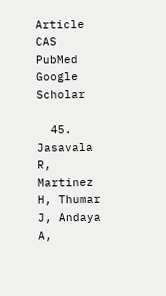Article  CAS  PubMed  Google Scholar

  45. Jasavala R, Martinez H, Thumar J, Andaya A,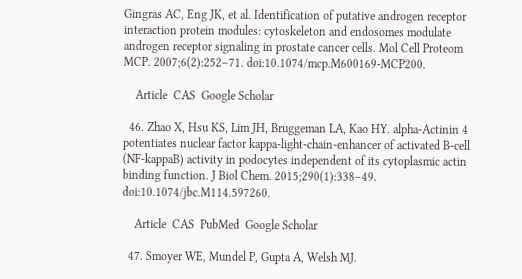Gingras AC, Eng JK, et al. Identification of putative androgen receptor interaction protein modules: cytoskeleton and endosomes modulate androgen receptor signaling in prostate cancer cells. Mol Cell Proteom MCP. 2007;6(2):252–71. doi:10.1074/mcp.M600169-MCP200.

    Article  CAS  Google Scholar

  46. Zhao X, Hsu KS, Lim JH, Bruggeman LA, Kao HY. alpha-Actinin 4 potentiates nuclear factor kappa-light-chain-enhancer of activated B-cell (NF-kappaB) activity in podocytes independent of its cytoplasmic actin binding function. J Biol Chem. 2015;290(1):338–49. doi:10.1074/jbc.M114.597260.

    Article  CAS  PubMed  Google Scholar

  47. Smoyer WE, Mundel P, Gupta A, Welsh MJ.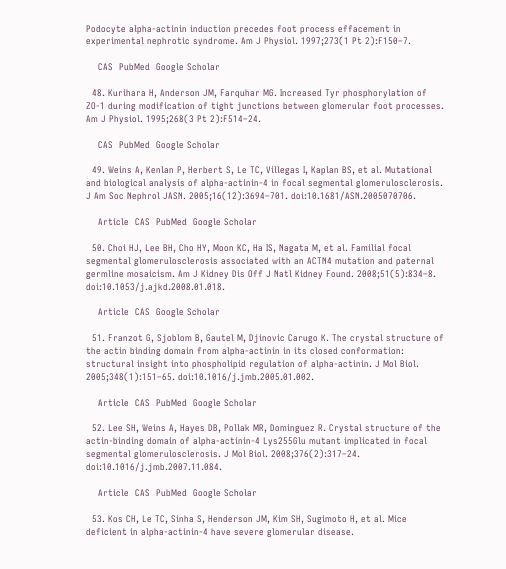Podocyte alpha-actinin induction precedes foot process effacement in experimental nephrotic syndrome. Am J Physiol. 1997;273(1 Pt 2):F150–7.

    CAS  PubMed  Google Scholar

  48. Kurihara H, Anderson JM, Farquhar MG. Increased Tyr phosphorylation of ZO-1 during modification of tight junctions between glomerular foot processes. Am J Physiol. 1995;268(3 Pt 2):F514–24.

    CAS  PubMed  Google Scholar

  49. Weins A, Kenlan P, Herbert S, Le TC, Villegas I, Kaplan BS, et al. Mutational and biological analysis of alpha-actinin-4 in focal segmental glomerulosclerosis. J Am Soc Nephrol JASN. 2005;16(12):3694–701. doi:10.1681/ASN.2005070706.

    Article  CAS  PubMed  Google Scholar

  50. Choi HJ, Lee BH, Cho HY, Moon KC, Ha IS, Nagata M, et al. Familial focal segmental glomerulosclerosis associated with an ACTN4 mutation and paternal germline mosaicism. Am J Kidney Dis Off J Natl Kidney Found. 2008;51(5):834–8. doi:10.1053/j.ajkd.2008.01.018.

    Article  CAS  Google Scholar

  51. Franzot G, Sjoblom B, Gautel M, Djinovic Carugo K. The crystal structure of the actin binding domain from alpha-actinin in its closed conformation: structural insight into phospholipid regulation of alpha-actinin. J Mol Biol. 2005;348(1):151–65. doi:10.1016/j.jmb.2005.01.002.

    Article  CAS  PubMed  Google Scholar

  52. Lee SH, Weins A, Hayes DB, Pollak MR, Dominguez R. Crystal structure of the actin-binding domain of alpha-actinin-4 Lys255Glu mutant implicated in focal segmental glomerulosclerosis. J Mol Biol. 2008;376(2):317–24. doi:10.1016/j.jmb.2007.11.084.

    Article  CAS  PubMed  Google Scholar

  53. Kos CH, Le TC, Sinha S, Henderson JM, Kim SH, Sugimoto H, et al. Mice deficient in alpha-actinin-4 have severe glomerular disease.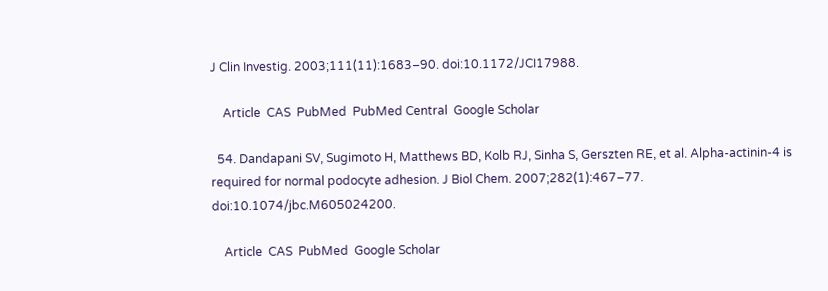J Clin Investig. 2003;111(11):1683–90. doi:10.1172/JCI17988.

    Article  CAS  PubMed  PubMed Central  Google Scholar

  54. Dandapani SV, Sugimoto H, Matthews BD, Kolb RJ, Sinha S, Gerszten RE, et al. Alpha-actinin-4 is required for normal podocyte adhesion. J Biol Chem. 2007;282(1):467–77. doi:10.1074/jbc.M605024200.

    Article  CAS  PubMed  Google Scholar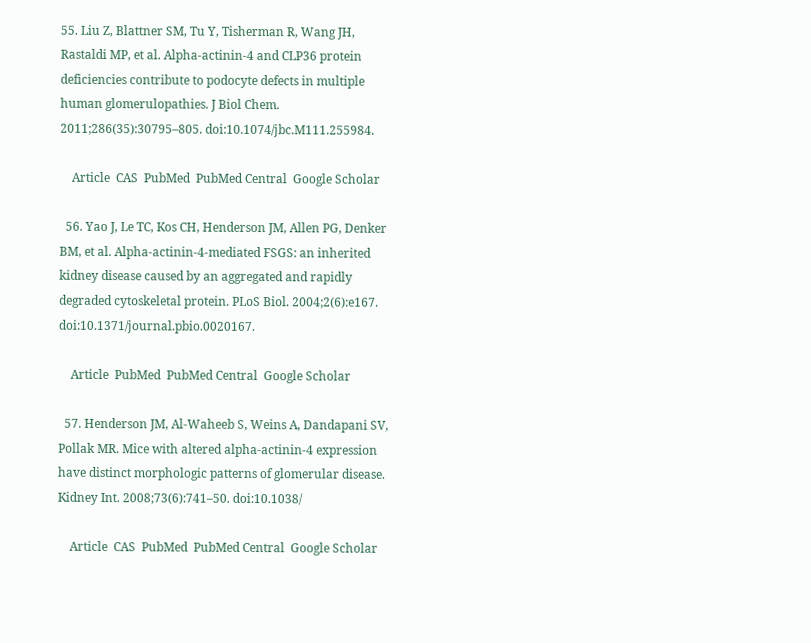55. Liu Z, Blattner SM, Tu Y, Tisherman R, Wang JH, Rastaldi MP, et al. Alpha-actinin-4 and CLP36 protein deficiencies contribute to podocyte defects in multiple human glomerulopathies. J Biol Chem. 2011;286(35):30795–805. doi:10.1074/jbc.M111.255984.

    Article  CAS  PubMed  PubMed Central  Google Scholar

  56. Yao J, Le TC, Kos CH, Henderson JM, Allen PG, Denker BM, et al. Alpha-actinin-4-mediated FSGS: an inherited kidney disease caused by an aggregated and rapidly degraded cytoskeletal protein. PLoS Biol. 2004;2(6):e167. doi:10.1371/journal.pbio.0020167.

    Article  PubMed  PubMed Central  Google Scholar

  57. Henderson JM, Al-Waheeb S, Weins A, Dandapani SV, Pollak MR. Mice with altered alpha-actinin-4 expression have distinct morphologic patterns of glomerular disease. Kidney Int. 2008;73(6):741–50. doi:10.1038/

    Article  CAS  PubMed  PubMed Central  Google Scholar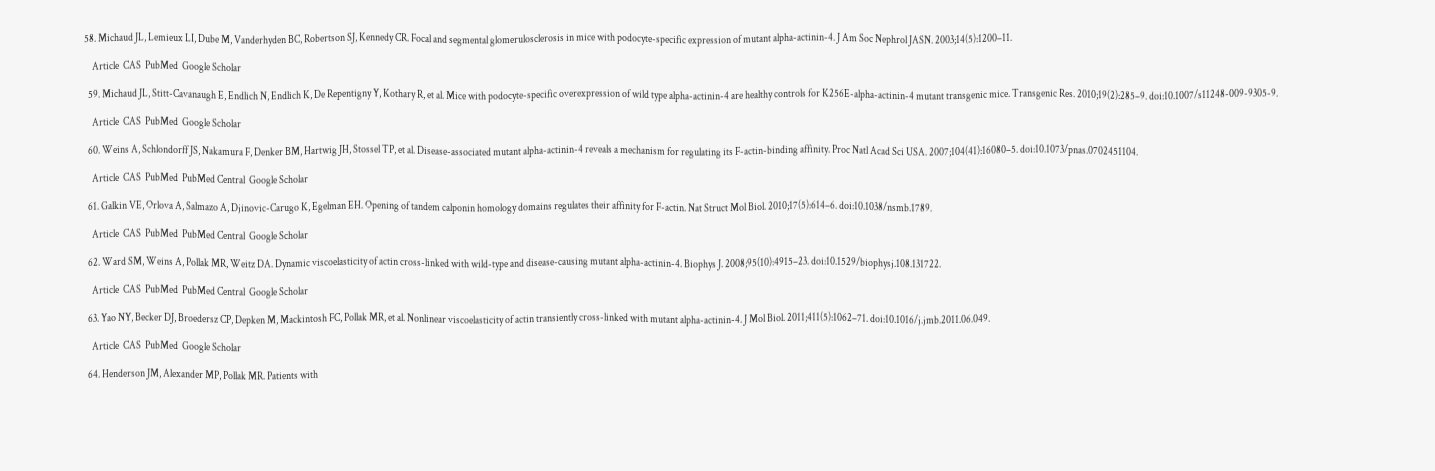58. Michaud JL, Lemieux LI, Dube M, Vanderhyden BC, Robertson SJ, Kennedy CR. Focal and segmental glomerulosclerosis in mice with podocyte-specific expression of mutant alpha-actinin-4. J Am Soc Nephrol JASN. 2003;14(5):1200–11.

    Article  CAS  PubMed  Google Scholar

  59. Michaud JL, Stitt-Cavanaugh E, Endlich N, Endlich K, De Repentigny Y, Kothary R, et al. Mice with podocyte-specific overexpression of wild type alpha-actinin-4 are healthy controls for K256E-alpha-actinin-4 mutant transgenic mice. Transgenic Res. 2010;19(2):285–9. doi:10.1007/s11248-009-9305-9.

    Article  CAS  PubMed  Google Scholar

  60. Weins A, Schlondorff JS, Nakamura F, Denker BM, Hartwig JH, Stossel TP, et al. Disease-associated mutant alpha-actinin-4 reveals a mechanism for regulating its F-actin-binding affinity. Proc Natl Acad Sci USA. 2007;104(41):16080–5. doi:10.1073/pnas.0702451104.

    Article  CAS  PubMed  PubMed Central  Google Scholar

  61. Galkin VE, Orlova A, Salmazo A, Djinovic-Carugo K, Egelman EH. Opening of tandem calponin homology domains regulates their affinity for F-actin. Nat Struct Mol Biol. 2010;17(5):614–6. doi:10.1038/nsmb.1789.

    Article  CAS  PubMed  PubMed Central  Google Scholar

  62. Ward SM, Weins A, Pollak MR, Weitz DA. Dynamic viscoelasticity of actin cross-linked with wild-type and disease-causing mutant alpha-actinin-4. Biophys J. 2008;95(10):4915–23. doi:10.1529/biophysj.108.131722.

    Article  CAS  PubMed  PubMed Central  Google Scholar

  63. Yao NY, Becker DJ, Broedersz CP, Depken M, Mackintosh FC, Pollak MR, et al. Nonlinear viscoelasticity of actin transiently cross-linked with mutant alpha-actinin-4. J Mol Biol. 2011;411(5):1062–71. doi:10.1016/j.jmb.2011.06.049.

    Article  CAS  PubMed  Google Scholar

  64. Henderson JM, Alexander MP, Pollak MR. Patients with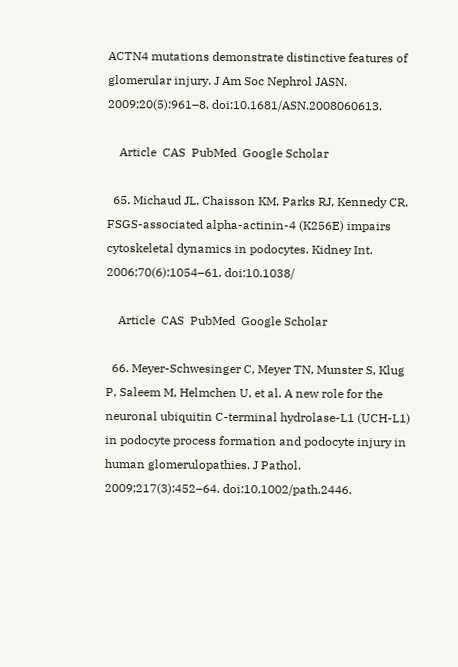ACTN4 mutations demonstrate distinctive features of glomerular injury. J Am Soc Nephrol JASN. 2009;20(5):961–8. doi:10.1681/ASN.2008060613.

    Article  CAS  PubMed  Google Scholar

  65. Michaud JL, Chaisson KM, Parks RJ, Kennedy CR. FSGS-associated alpha-actinin-4 (K256E) impairs cytoskeletal dynamics in podocytes. Kidney Int. 2006;70(6):1054–61. doi:10.1038/

    Article  CAS  PubMed  Google Scholar

  66. Meyer-Schwesinger C, Meyer TN, Munster S, Klug P, Saleem M, Helmchen U, et al. A new role for the neuronal ubiquitin C-terminal hydrolase-L1 (UCH-L1) in podocyte process formation and podocyte injury in human glomerulopathies. J Pathol. 2009;217(3):452–64. doi:10.1002/path.2446.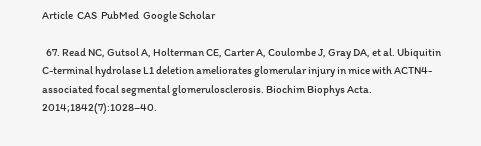Article  CAS  PubMed  Google Scholar

  67. Read NC, Gutsol A, Holterman CE, Carter A, Coulombe J, Gray DA, et al. Ubiquitin C-terminal hydrolase L1 deletion ameliorates glomerular injury in mice with ACTN4-associated focal segmental glomerulosclerosis. Biochim Biophys Acta. 2014;1842(7):1028–40.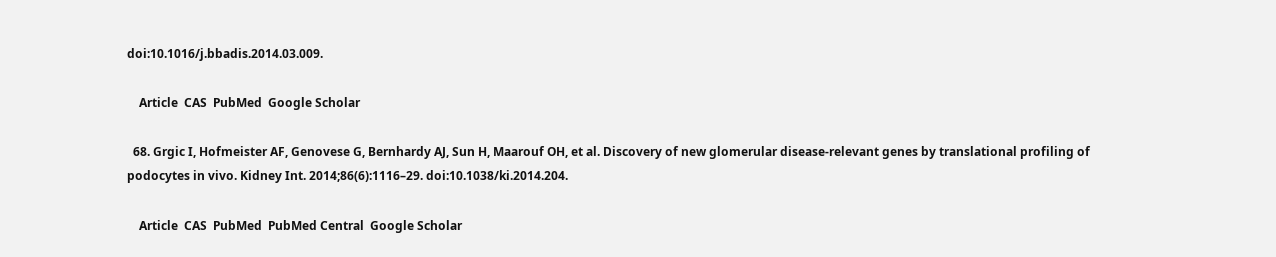doi:10.1016/j.bbadis.2014.03.009.

    Article  CAS  PubMed  Google Scholar

  68. Grgic I, Hofmeister AF, Genovese G, Bernhardy AJ, Sun H, Maarouf OH, et al. Discovery of new glomerular disease-relevant genes by translational profiling of podocytes in vivo. Kidney Int. 2014;86(6):1116–29. doi:10.1038/ki.2014.204.

    Article  CAS  PubMed  PubMed Central  Google Scholar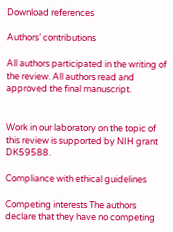Download references

Authors’ contributions

All authors participated in the writing of the review. All authors read and approved the final manuscript.


Work in our laboratory on the topic of this review is supported by NIH grant DK59588.

Compliance with ethical guidelines

Competing interests The authors declare that they have no competing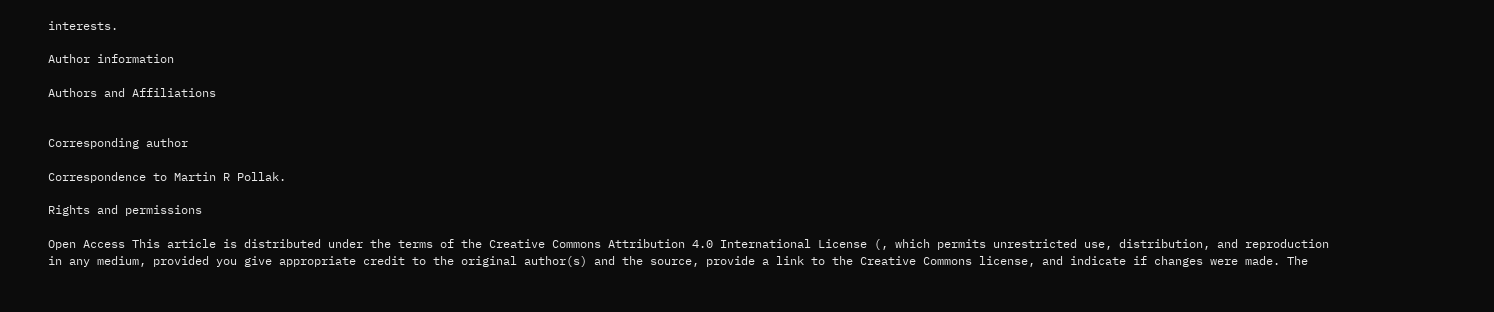interests.

Author information

Authors and Affiliations


Corresponding author

Correspondence to Martin R Pollak.

Rights and permissions

Open Access This article is distributed under the terms of the Creative Commons Attribution 4.0 International License (, which permits unrestricted use, distribution, and reproduction in any medium, provided you give appropriate credit to the original author(s) and the source, provide a link to the Creative Commons license, and indicate if changes were made. The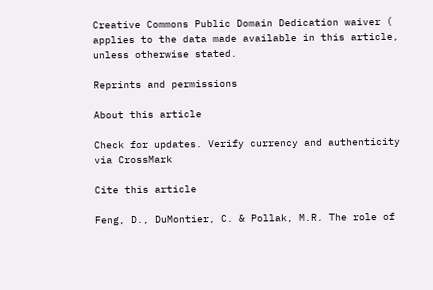Creative Commons Public Domain Dedication waiver ( applies to the data made available in this article, unless otherwise stated.

Reprints and permissions

About this article

Check for updates. Verify currency and authenticity via CrossMark

Cite this article

Feng, D., DuMontier, C. & Pollak, M.R. The role of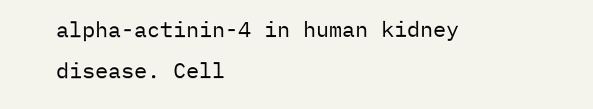alpha-actinin-4 in human kidney disease. Cell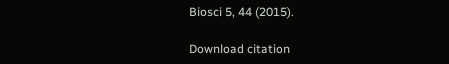Biosci 5, 44 (2015).

Download citation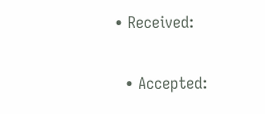• Received:

  • Accepted: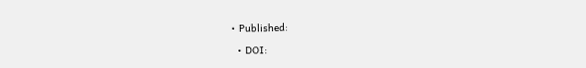• Published:

  • DOI: